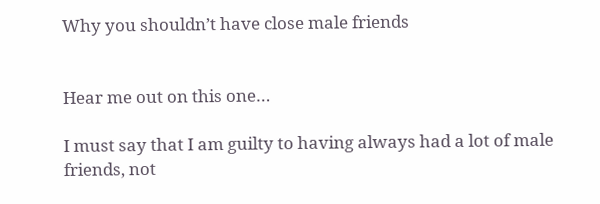Why you shouldn’t have close male friends


Hear me out on this one…

I must say that I am guilty to having always had a lot of male friends, not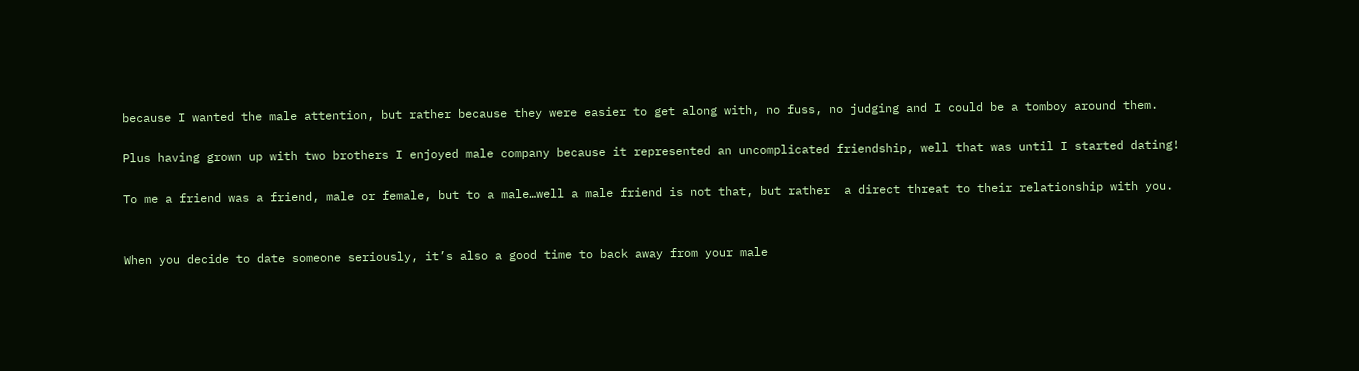because I wanted the male attention, but rather because they were easier to get along with, no fuss, no judging and I could be a tomboy around them.

Plus having grown up with two brothers I enjoyed male company because it represented an uncomplicated friendship, well that was until I started dating!

To me a friend was a friend, male or female, but to a male…well a male friend is not that, but rather  a direct threat to their relationship with you.


When you decide to date someone seriously, it’s also a good time to back away from your male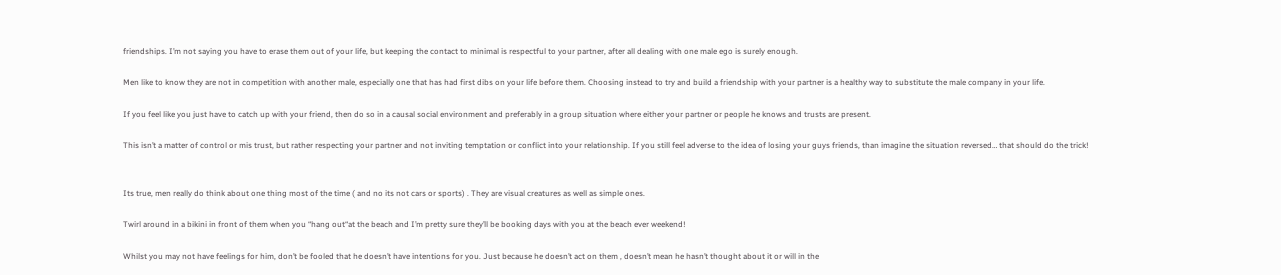friendships. I’m not saying you have to erase them out of your life, but keeping the contact to minimal is respectful to your partner, after all dealing with one male ego is surely enough.

Men like to know they are not in competition with another male, especially one that has had first dibs on your life before them. Choosing instead to try and build a friendship with your partner is a healthy way to substitute the male company in your life.

If you feel like you just have to catch up with your friend, then do so in a causal social environment and preferably in a group situation where either your partner or people he knows and trusts are present.

This isn’t a matter of control or mis trust, but rather respecting your partner and not inviting temptation or conflict into your relationship. If you still feel adverse to the idea of losing your guys friends, than imagine the situation reversed… that should do the trick!


Its true, men really do think about one thing most of the time ( and no its not cars or sports) . They are visual creatures as well as simple ones.

Twirl around in a bikini in front of them when you “hang out“at the beach and I’m pretty sure they’ll be booking days with you at the beach ever weekend!

Whilst you may not have feelings for him, don’t be fooled that he doesn’t have intentions for you. Just because he doesn’t act on them , doesn’t mean he hasn’t thought about it or will in the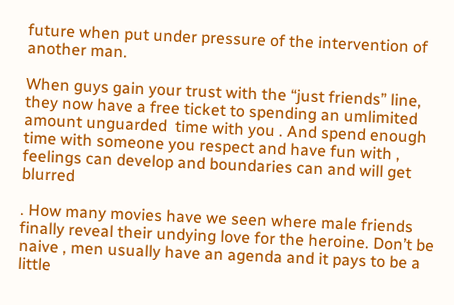future when put under pressure of the intervention of another man.

When guys gain your trust with the “just friends” line, they now have a free ticket to spending an umlimited amount unguarded  time with you . And spend enough time with someone you respect and have fun with , feelings can develop and boundaries can and will get blurred

. How many movies have we seen where male friends finally reveal their undying love for the heroine. Don’t be naive , men usually have an agenda and it pays to be a little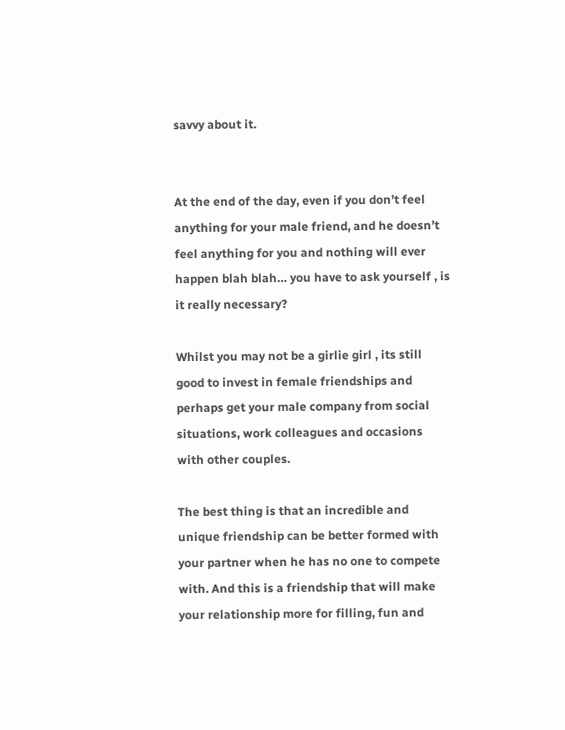savvy about it.


At the end of the day, even if you don’t feel anything for your male friend, and he doesn’t feel anything for you and nothing will ever happen blah blah… you have to ask yourself , is it really necessary?

Whilst you may not be a girlie girl , its still good to invest in female friendships and perhaps get your male company from social situations, work colleagues and occasions with other couples.

The best thing is that an incredible and unique friendship can be better formed with your partner when he has no one to compete with. And this is a friendship that will make your relationship more for filling, fun and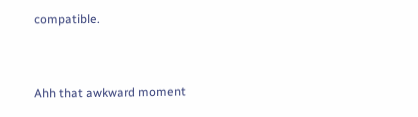compatible.


Ahh that awkward moment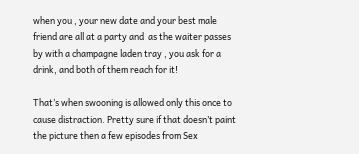when you , your new date and your best male friend are all at a party and  as the waiter passes by with a champagne laden tray , you ask for a drink, and both of them reach for it!

That’s when swooning is allowed only this once to cause distraction. Pretty sure if that doesn’t paint the picture then a few episodes from Sex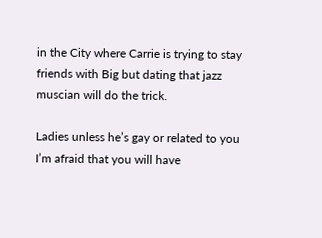in the City where Carrie is trying to stay friends with Big but dating that jazz muscian will do the trick.

Ladies unless he’s gay or related to you I’m afraid that you will have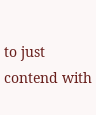to just contend with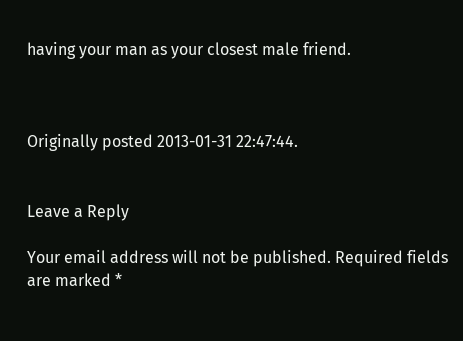having your man as your closest male friend.



Originally posted 2013-01-31 22:47:44.


Leave a Reply

Your email address will not be published. Required fields are marked *